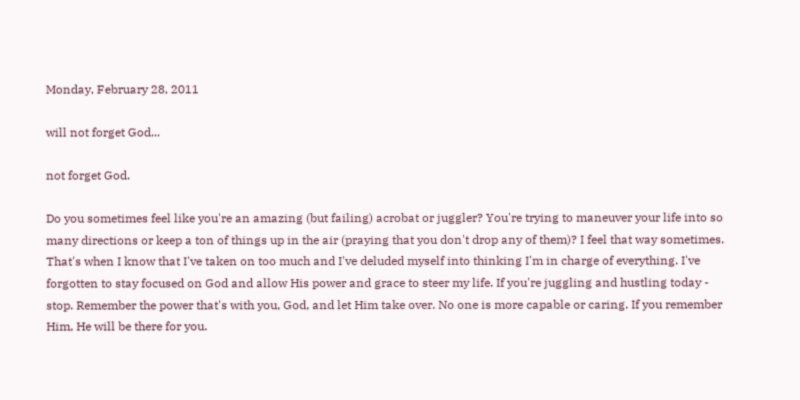Monday, February 28, 2011

will not forget God...

not forget God.

Do you sometimes feel like you're an amazing (but failing) acrobat or juggler? You're trying to maneuver your life into so many directions or keep a ton of things up in the air (praying that you don't drop any of them)? I feel that way sometimes. That's when I know that I've taken on too much and I've deluded myself into thinking I'm in charge of everything. I've forgotten to stay focused on God and allow His power and grace to steer my life. If you're juggling and hustling today - stop. Remember the power that's with you, God, and let Him take over. No one is more capable or caring. If you remember Him, He will be there for you.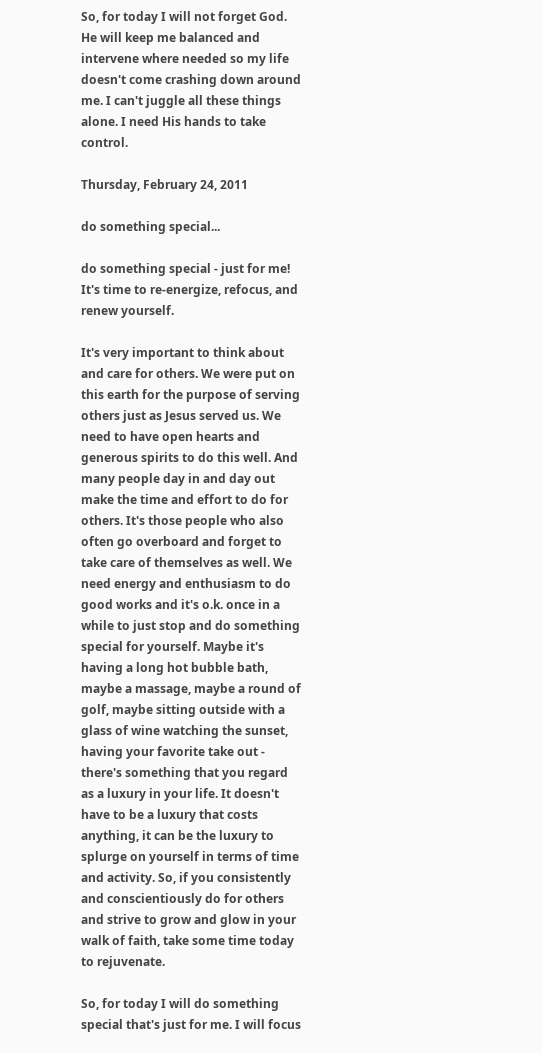So, for today I will not forget God. He will keep me balanced and intervene where needed so my life doesn't come crashing down around me. I can't juggle all these things alone. I need His hands to take control.

Thursday, February 24, 2011

do something special...

do something special - just for me! It's time to re-energize, refocus, and renew yourself.

It's very important to think about and care for others. We were put on this earth for the purpose of serving others just as Jesus served us. We need to have open hearts and generous spirits to do this well. And many people day in and day out make the time and effort to do for others. It's those people who also often go overboard and forget to take care of themselves as well. We need energy and enthusiasm to do good works and it's o.k. once in a while to just stop and do something special for yourself. Maybe it's having a long hot bubble bath, maybe a massage, maybe a round of golf, maybe sitting outside with a glass of wine watching the sunset, having your favorite take out - there's something that you regard as a luxury in your life. It doesn't have to be a luxury that costs anything, it can be the luxury to splurge on yourself in terms of time and activity. So, if you consistently and conscientiously do for others and strive to grow and glow in your walk of faith, take some time today to rejuvenate.

So, for today I will do something special that's just for me. I will focus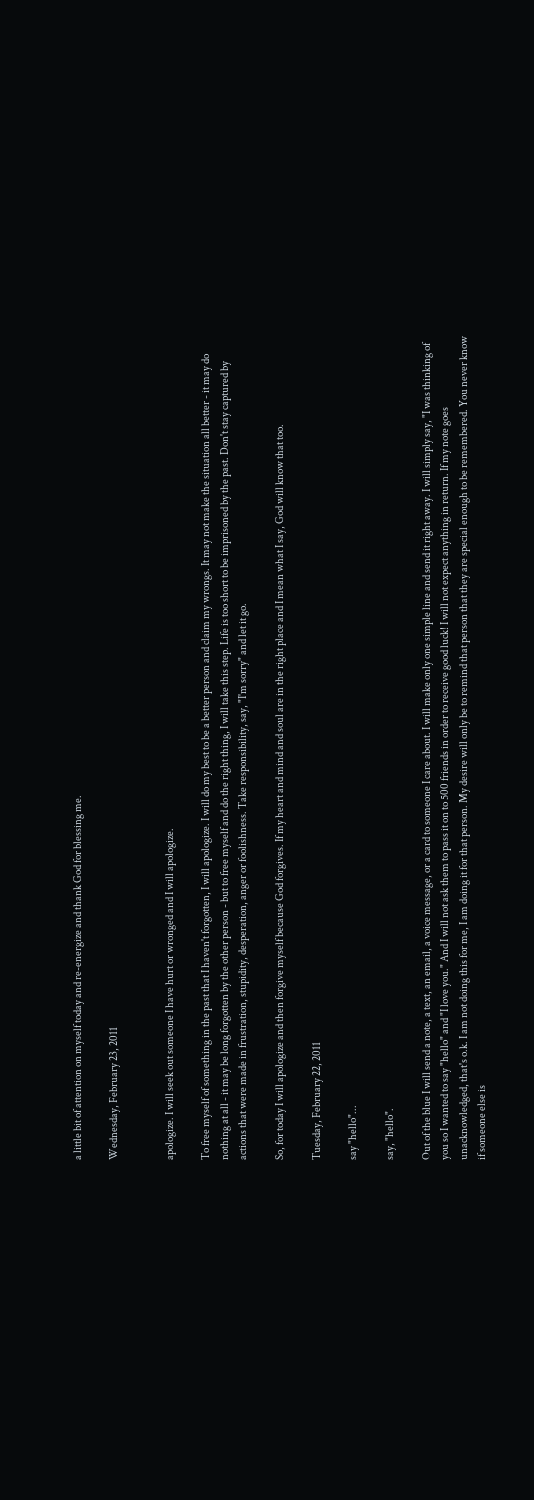a little bit of attention on myself today and re-energize and thank God for blessing me.

Wednesday, February 23, 2011


apologize. I will seek out someone I have hurt or wronged and I will apologize.

To free myself of something in the past that I haven't forgotten, I will apologize. I will do my best to be a better person and claim my wrongs. It may not make the situation all better - it may do nothing at all - it may be long forgotten by the other person - but to free myself and do the right thing, I will take this step. Life is too short to be imprisoned by the past. Don't stay captured by actions that were made in frustration, stupidity, desperation, anger or foolishness. Take responsibility, say, "I'm sorry" and let it go.

So, for today I will apologize and then forgive myself because God forgives. If my heart and mind and soul are in the right place and I mean what I say, God will know that too.

Tuesday, February 22, 2011

say "hello"...

say, "hello".

Out of the blue I will send a note, a text, an email, a voice message, or a card to someone I care about. I will make only one simple line and send it right away. I will simply say, "I was thinking of you so I wanted to say "hello" and "I love you." And I will not ask them to pass it on to 500 friends in order to receive good luck! I will not expect anything in return. If my note goes unacknowledged, that's o.k. I am not doing this for me, I am doing it for that person. My desire will only be to remind that person that they are special enough to be remembered. You never know if someone else is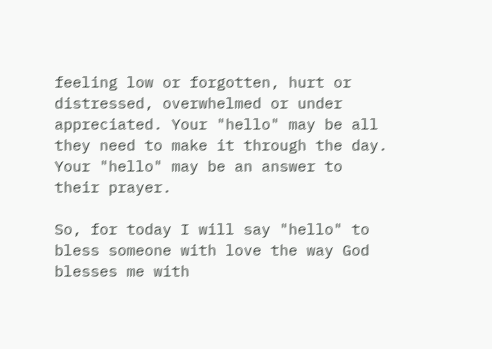feeling low or forgotten, hurt or distressed, overwhelmed or under appreciated. Your "hello" may be all they need to make it through the day. Your "hello" may be an answer to their prayer.

So, for today I will say "hello" to bless someone with love the way God blesses me with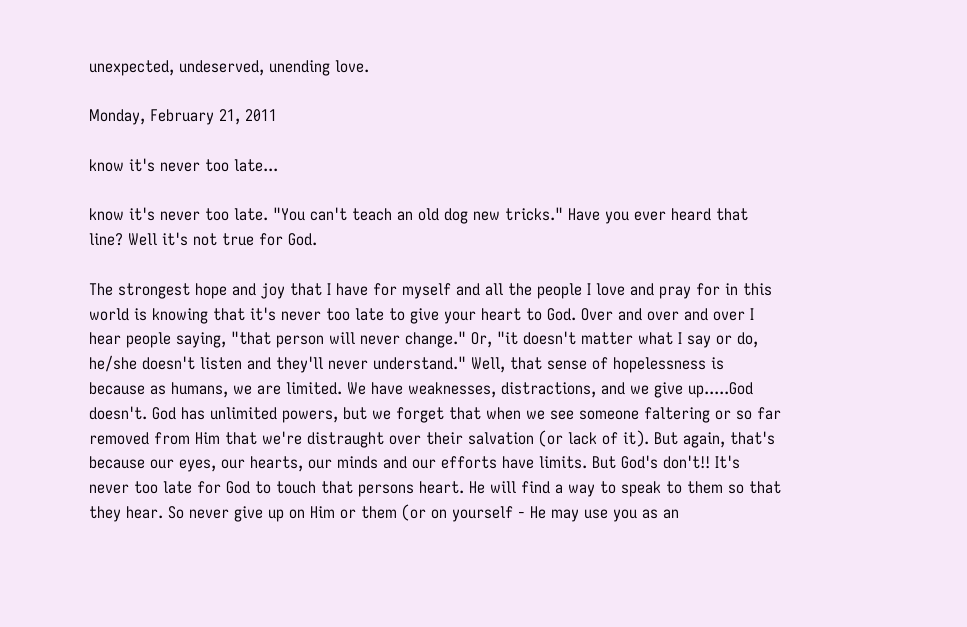unexpected, undeserved, unending love.

Monday, February 21, 2011

know it's never too late...

know it's never too late. "You can't teach an old dog new tricks." Have you ever heard that line? Well it's not true for God.

The strongest hope and joy that I have for myself and all the people I love and pray for in this world is knowing that it's never too late to give your heart to God. Over and over and over I hear people saying, "that person will never change." Or, "it doesn't matter what I say or do, he/she doesn't listen and they'll never understand." Well, that sense of hopelessness is because as humans, we are limited. We have weaknesses, distractions, and we give up.....God doesn't. God has unlimited powers, but we forget that when we see someone faltering or so far removed from Him that we're distraught over their salvation (or lack of it). But again, that's because our eyes, our hearts, our minds and our efforts have limits. But God's don't!! It's never too late for God to touch that persons heart. He will find a way to speak to them so that they hear. So never give up on Him or them (or on yourself - He may use you as an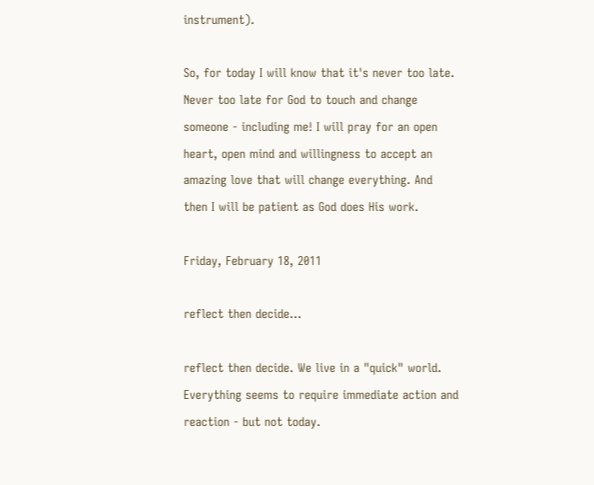instrument).

So, for today I will know that it's never too late. Never too late for God to touch and change someone - including me! I will pray for an open heart, open mind and willingness to accept an amazing love that will change everything. And then I will be patient as God does His work.

Friday, February 18, 2011

reflect then decide...

reflect then decide. We live in a "quick" world. Everything seems to require immediate action and reaction - but not today.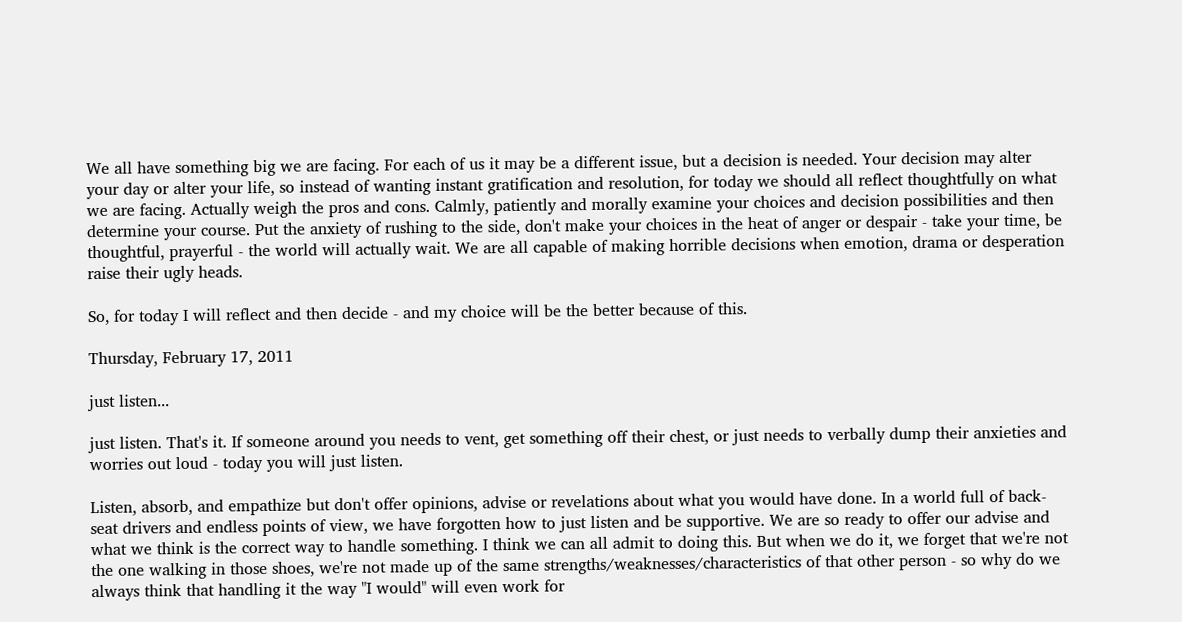We all have something big we are facing. For each of us it may be a different issue, but a decision is needed. Your decision may alter your day or alter your life, so instead of wanting instant gratification and resolution, for today we should all reflect thoughtfully on what we are facing. Actually weigh the pros and cons. Calmly, patiently and morally examine your choices and decision possibilities and then determine your course. Put the anxiety of rushing to the side, don't make your choices in the heat of anger or despair - take your time, be thoughtful, prayerful - the world will actually wait. We are all capable of making horrible decisions when emotion, drama or desperation raise their ugly heads.

So, for today I will reflect and then decide - and my choice will be the better because of this.

Thursday, February 17, 2011

just listen...

just listen. That's it. If someone around you needs to vent, get something off their chest, or just needs to verbally dump their anxieties and worries out loud - today you will just listen.

Listen, absorb, and empathize but don't offer opinions, advise or revelations about what you would have done. In a world full of back-seat drivers and endless points of view, we have forgotten how to just listen and be supportive. We are so ready to offer our advise and what we think is the correct way to handle something. I think we can all admit to doing this. But when we do it, we forget that we're not the one walking in those shoes, we're not made up of the same strengths/weaknesses/characteristics of that other person - so why do we always think that handling it the way "I would" will even work for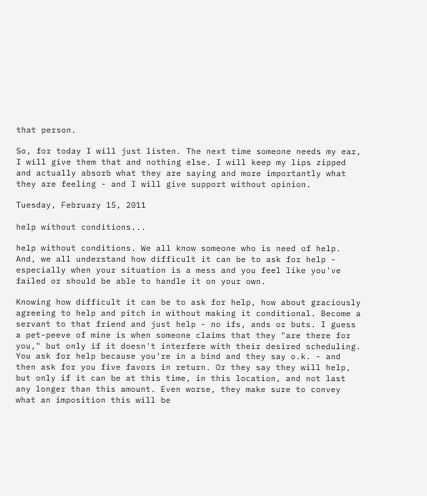that person.

So, for today I will just listen. The next time someone needs my ear, I will give them that and nothing else. I will keep my lips zipped and actually absorb what they are saying and more importantly what they are feeling - and I will give support without opinion.

Tuesday, February 15, 2011

help without conditions...

help without conditions. We all know someone who is need of help. And, we all understand how difficult it can be to ask for help - especially when your situation is a mess and you feel like you've failed or should be able to handle it on your own.

Knowing how difficult it can be to ask for help, how about graciously agreeing to help and pitch in without making it conditional. Become a servant to that friend and just help - no ifs, ands or buts. I guess a pet-peeve of mine is when someone claims that they "are there for you," but only if it doesn't interfere with their desired scheduling. You ask for help because you're in a bind and they say o.k. - and then ask for you five favors in return. Or they say they will help, but only if it can be at this time, in this location, and not last any longer than this amount. Even worse, they make sure to convey what an imposition this will be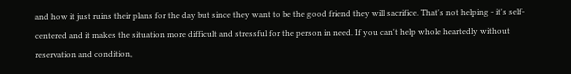and how it just ruins their plans for the day but since they want to be the good friend they will sacrifice. That's not helping - it's self-centered and it makes the situation more difficult and stressful for the person in need. If you can't help whole heartedly without reservation and condition,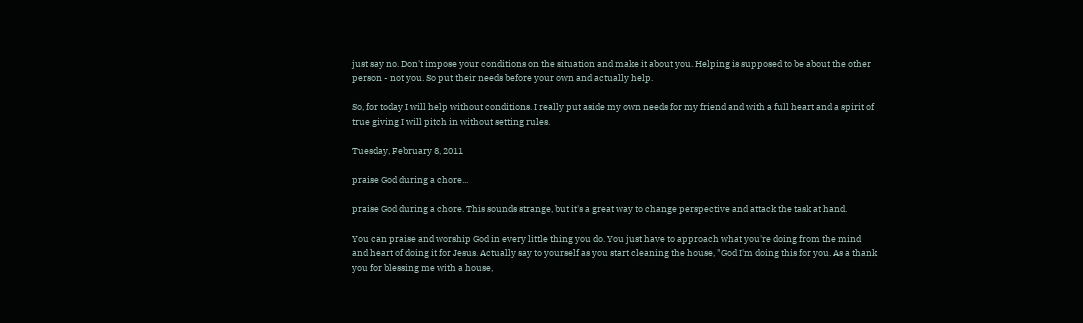just say no. Don't impose your conditions on the situation and make it about you. Helping is supposed to be about the other person - not you. So put their needs before your own and actually help.

So, for today I will help without conditions. I really put aside my own needs for my friend and with a full heart and a spirit of true giving I will pitch in without setting rules.

Tuesday, February 8, 2011

praise God during a chore...

praise God during a chore. This sounds strange, but it's a great way to change perspective and attack the task at hand.

You can praise and worship God in every little thing you do. You just have to approach what you're doing from the mind and heart of doing it for Jesus. Actually say to yourself as you start cleaning the house, "God I'm doing this for you. As a thank you for blessing me with a house,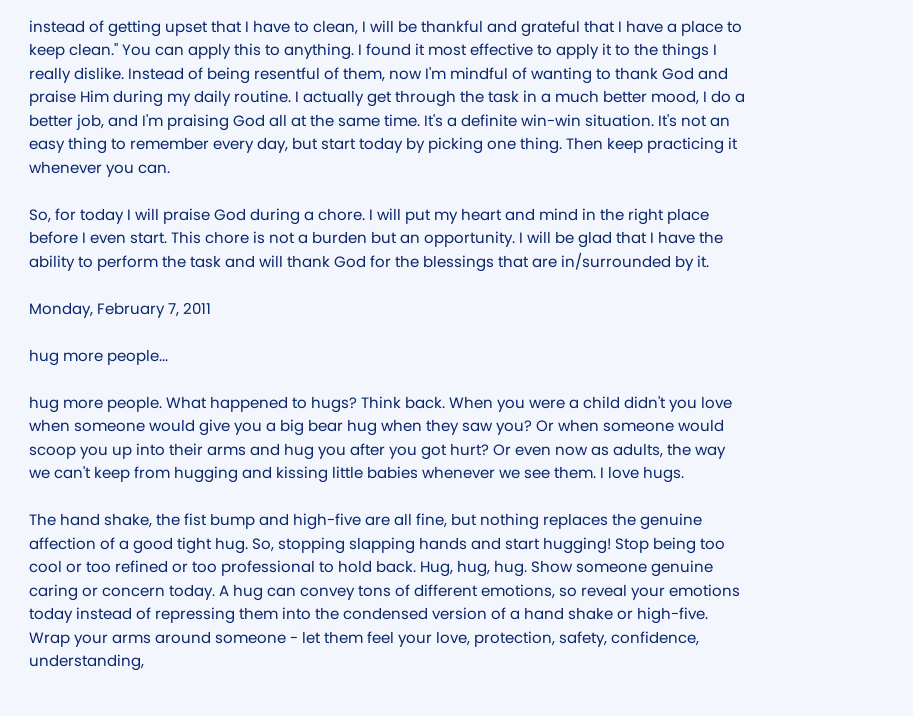instead of getting upset that I have to clean, I will be thankful and grateful that I have a place to keep clean." You can apply this to anything. I found it most effective to apply it to the things I really dislike. Instead of being resentful of them, now I'm mindful of wanting to thank God and praise Him during my daily routine. I actually get through the task in a much better mood, I do a better job, and I'm praising God all at the same time. It's a definite win-win situation. It's not an easy thing to remember every day, but start today by picking one thing. Then keep practicing it whenever you can.

So, for today I will praise God during a chore. I will put my heart and mind in the right place before I even start. This chore is not a burden but an opportunity. I will be glad that I have the ability to perform the task and will thank God for the blessings that are in/surrounded by it.

Monday, February 7, 2011

hug more people...

hug more people. What happened to hugs? Think back. When you were a child didn't you love when someone would give you a big bear hug when they saw you? Or when someone would scoop you up into their arms and hug you after you got hurt? Or even now as adults, the way we can't keep from hugging and kissing little babies whenever we see them. I love hugs.

The hand shake, the fist bump and high-five are all fine, but nothing replaces the genuine affection of a good tight hug. So, stopping slapping hands and start hugging! Stop being too cool or too refined or too professional to hold back. Hug, hug, hug. Show someone genuine caring or concern today. A hug can convey tons of different emotions, so reveal your emotions today instead of repressing them into the condensed version of a hand shake or high-five. Wrap your arms around someone - let them feel your love, protection, safety, confidence, understanding,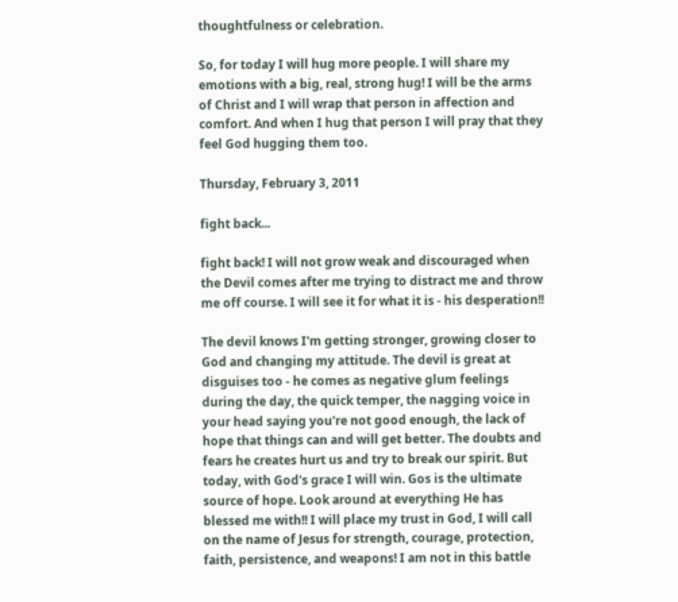thoughtfulness or celebration.

So, for today I will hug more people. I will share my emotions with a big, real, strong hug! I will be the arms of Christ and I will wrap that person in affection and comfort. And when I hug that person I will pray that they feel God hugging them too.

Thursday, February 3, 2011

fight back...

fight back! I will not grow weak and discouraged when the Devil comes after me trying to distract me and throw me off course. I will see it for what it is - his desperation!!

The devil knows I'm getting stronger, growing closer to God and changing my attitude. The devil is great at disguises too - he comes as negative glum feelings during the day, the quick temper, the nagging voice in your head saying you're not good enough, the lack of hope that things can and will get better. The doubts and fears he creates hurt us and try to break our spirit. But today, with God's grace I will win. Gos is the ultimate source of hope. Look around at everything He has blessed me with!! I will place my trust in God, I will call on the name of Jesus for strength, courage, protection, faith, persistence, and weapons! I am not in this battle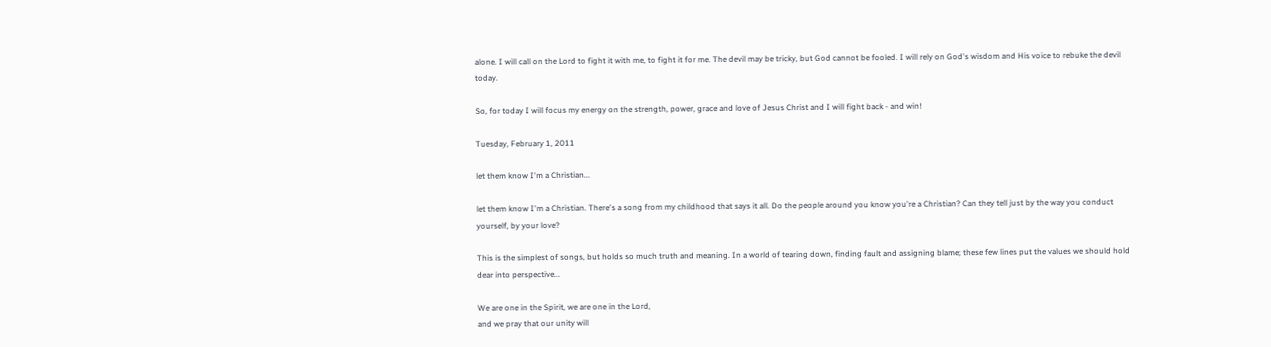alone. I will call on the Lord to fight it with me, to fight it for me. The devil may be tricky, but God cannot be fooled. I will rely on God's wisdom and His voice to rebuke the devil today.

So, for today I will focus my energy on the strength, power, grace and love of Jesus Christ and I will fight back - and win!

Tuesday, February 1, 2011

let them know I'm a Christian...

let them know I'm a Christian. There's a song from my childhood that says it all. Do the people around you know you're a Christian? Can they tell just by the way you conduct yourself, by your love?

This is the simplest of songs, but holds so much truth and meaning. In a world of tearing down, finding fault and assigning blame; these few lines put the values we should hold dear into perspective...

We are one in the Spirit, we are one in the Lord,
and we pray that our unity will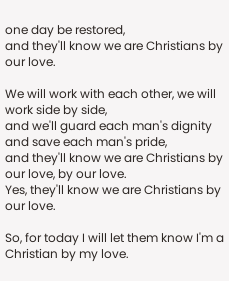one day be restored,
and they'll know we are Christians by our love.

We will work with each other, we will work side by side,
and we'll guard each man's dignity and save each man's pride,
and they'll know we are Christians by our love, by our love.
Yes, they'll know we are Christians by our love.

So, for today I will let them know I'm a Christian by my love.